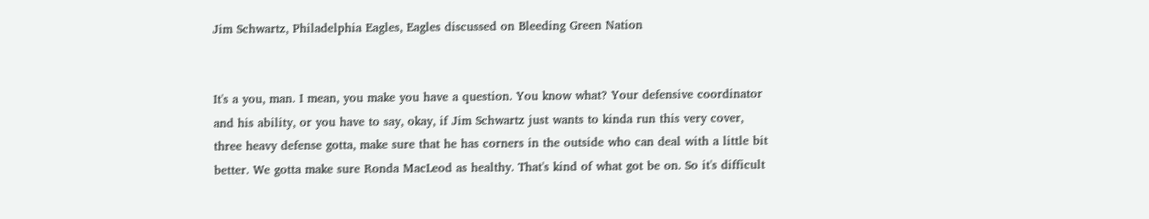Jim Schwartz, Philadelphia Eagles, Eagles discussed on Bleeding Green Nation


It's a you, man. I mean, you make you have a question. You know what? Your defensive coordinator and his ability, or you have to say, okay, if Jim Schwartz just wants to kinda run this very cover, three heavy defense gotta, make sure that he has corners in the outside who can deal with a little bit better. We gotta make sure Ronda MacLeod as healthy. That's kind of what got be on. So it's difficult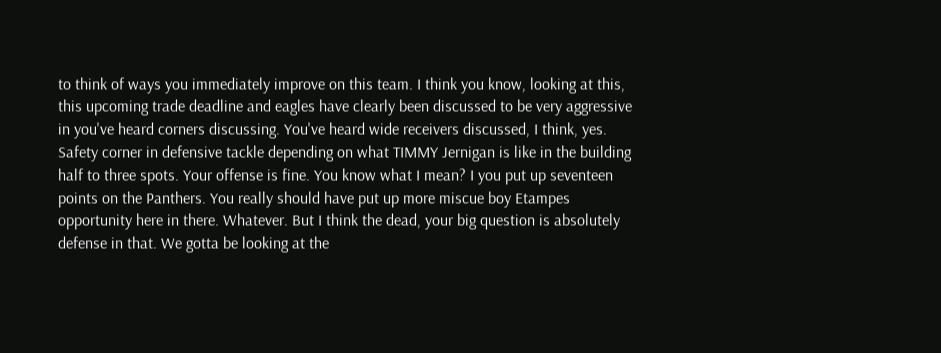to think of ways you immediately improve on this team. I think you know, looking at this, this upcoming trade deadline and eagles have clearly been discussed to be very aggressive in you've heard corners discussing. You've heard wide receivers discussed, I think, yes. Safety corner in defensive tackle depending on what TIMMY Jernigan is like in the building half to three spots. Your offense is fine. You know what I mean? I you put up seventeen points on the Panthers. You really should have put up more miscue boy Etampes opportunity here in there. Whatever. But I think the dead, your big question is absolutely defense in that. We gotta be looking at the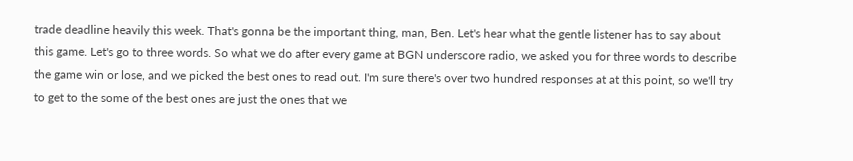trade deadline heavily this week. That's gonna be the important thing, man, Ben. Let's hear what the gentle listener has to say about this game. Let's go to three words. So what we do after every game at BGN underscore radio, we asked you for three words to describe the game win or lose, and we picked the best ones to read out. I'm sure there's over two hundred responses at at this point, so we'll try to get to the some of the best ones are just the ones that we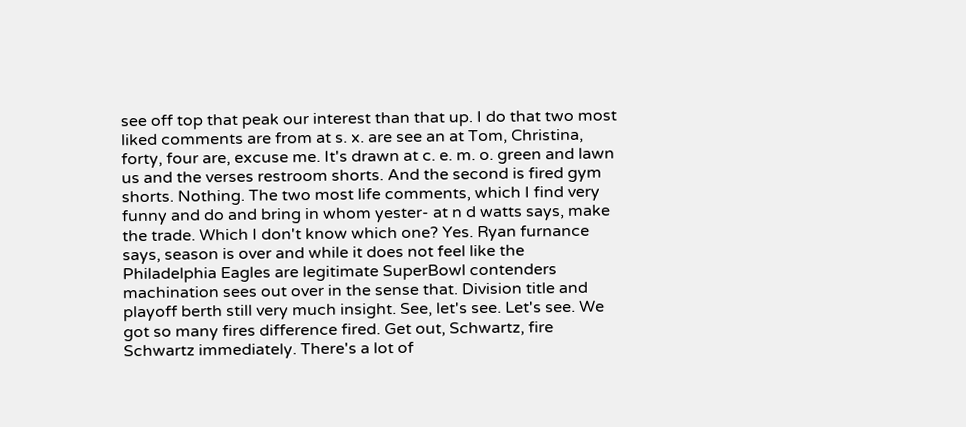see off top that peak our interest than that up. I do that two most liked comments are from at s. x. are see an at Tom, Christina, forty, four are, excuse me. It's drawn at c. e. m. o. green and lawn us and the verses restroom shorts. And the second is fired gym shorts. Nothing. The two most life comments, which I find very funny and do and bring in whom yester- at n d watts says, make the trade. Which I don't know which one? Yes. Ryan furnance says, season is over and while it does not feel like the Philadelphia Eagles are legitimate SuperBowl contenders machination sees out over in the sense that. Division title and playoff berth still very much insight. See, let's see. Let's see. We got so many fires difference fired. Get out, Schwartz, fire Schwartz immediately. There's a lot of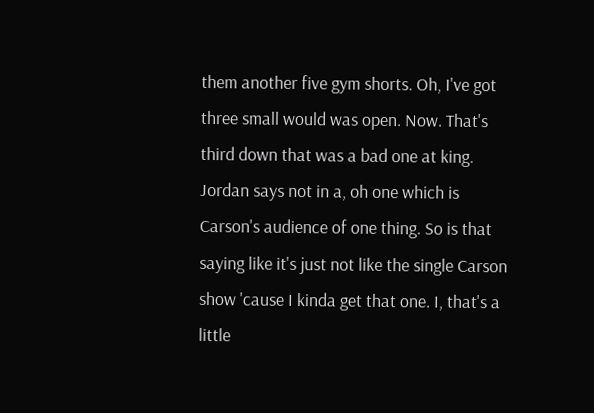them another five gym shorts. Oh, I've got three small would was open. Now. That's third down that was a bad one at king. Jordan says not in a, oh one which is Carson's audience of one thing. So is that saying like it's just not like the single Carson show 'cause I kinda get that one. I, that's a little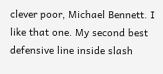clever poor, Michael Bennett. I like that one. My second best defensive line inside slash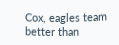Cox, eagles team better than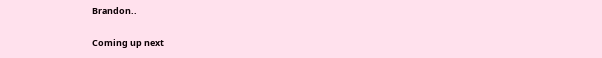Brandon..

Coming up next